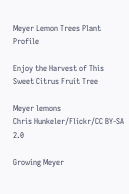Meyer Lemon Trees Plant Profile

Enjoy the Harvest of This Sweet Citrus Fruit Tree

Meyer lemons
Chris Hunkeler/Flickr/CC BY-SA 2.0

Growing Meyer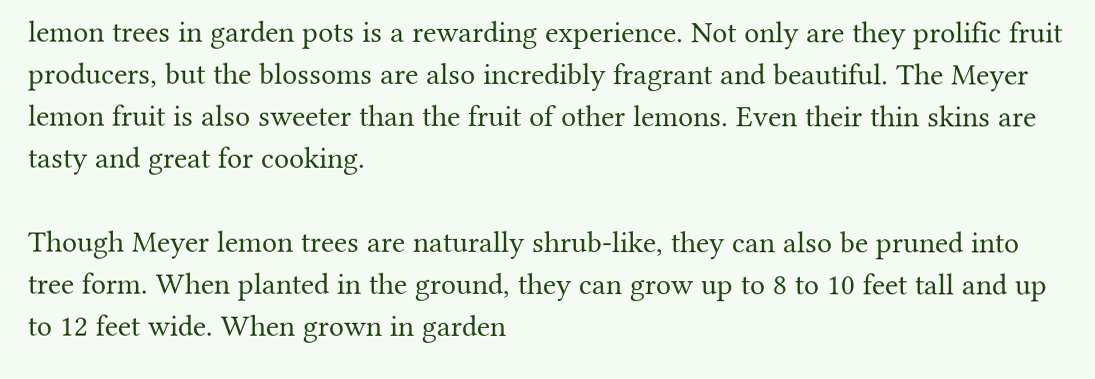lemon trees in garden pots is a rewarding experience. Not only are they prolific fruit producers, but the blossoms are also incredibly fragrant and beautiful. The Meyer lemon fruit is also sweeter than the fruit of other lemons. Even their thin skins are tasty and great for cooking.

Though Meyer lemon trees are naturally shrub-like, they can also be pruned into tree form. When planted in the ground, they can grow up to 8 to 10 feet tall and up to 12 feet wide. When grown in garden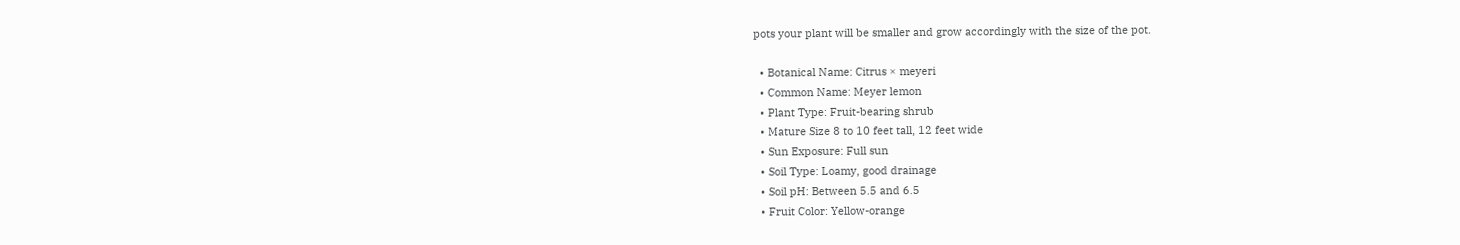pots your plant will be smaller and grow accordingly with the size of the pot.

  • Botanical Name: Citrus × meyeri
  • Common Name: Meyer lemon
  • Plant Type: Fruit-bearing shrub
  • Mature Size 8 to 10 feet tall, 12 feet wide
  • Sun Exposure: Full sun
  • Soil Type: Loamy, good drainage
  • Soil pH: Between 5.5 and 6.5
  • Fruit Color: Yellow-orange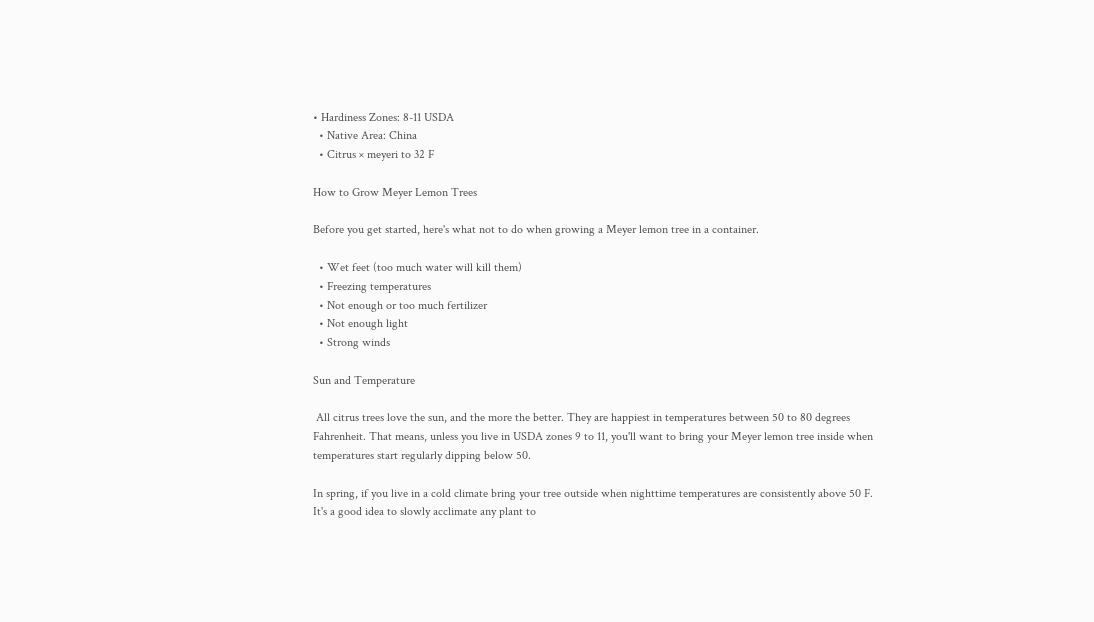• Hardiness Zones: 8-11 USDA
  • Native Area: China
  • Citrus × meyeri to 32 F

How to Grow Meyer Lemon Trees

Before you get started, here's what not to do when growing a Meyer lemon tree in a container.

  • Wet feet (too much water will kill them)
  • Freezing temperatures
  • Not enough or too much fertilizer
  • Not enough light
  • Strong winds

Sun and Temperature

 All citrus trees love the sun, and the more the better. They are happiest in temperatures between 50 to 80 degrees Fahrenheit. That means, unless you live in USDA zones 9 to 11, you'll want to bring your Meyer lemon tree inside when temperatures start regularly dipping below 50.

In spring, if you live in a cold climate bring your tree outside when nighttime temperatures are consistently above 50 F. It's a good idea to slowly acclimate any plant to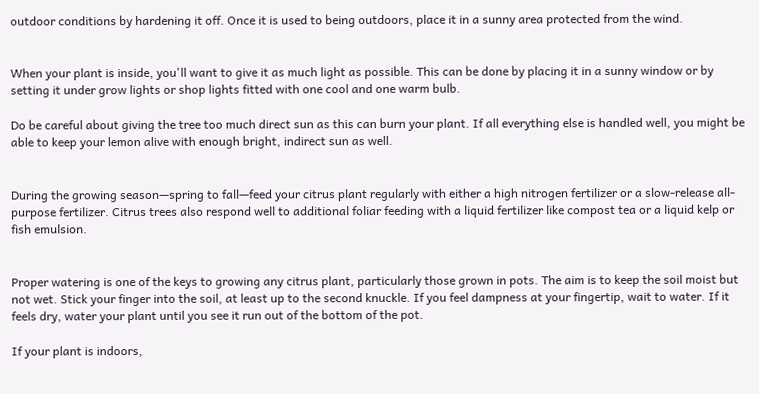outdoor conditions by hardening it off. Once it is used to being outdoors, place it in a sunny area protected from the wind.


When your plant is inside, you'll want to give it as much light as possible. This can be done by placing it in a sunny window or by setting it under grow lights or shop lights fitted with one cool and one warm bulb.

Do be careful about giving the tree too much direct sun as this can burn your plant. If all everything else is handled well, you might be able to keep your lemon alive with enough bright, indirect sun as well.


During the growing season—spring to fall—feed your citrus plant regularly with either a high nitrogen fertilizer or a slow-release all-purpose fertilizer. Citrus trees also respond well to additional foliar feeding with a liquid fertilizer like compost tea or a liquid kelp or fish emulsion.


Proper watering is one of the keys to growing any citrus plant, particularly those grown in pots. The aim is to keep the soil moist but not wet. Stick your finger into the soil, at least up to the second knuckle. If you feel dampness at your fingertip, wait to water. If it feels dry, water your plant until you see it run out of the bottom of the pot.

If your plant is indoors,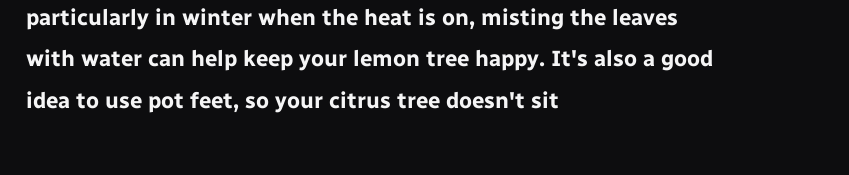particularly in winter when the heat is on, misting the leaves with water can help keep your lemon tree happy. It's also a good idea to use pot feet, so your citrus tree doesn't sit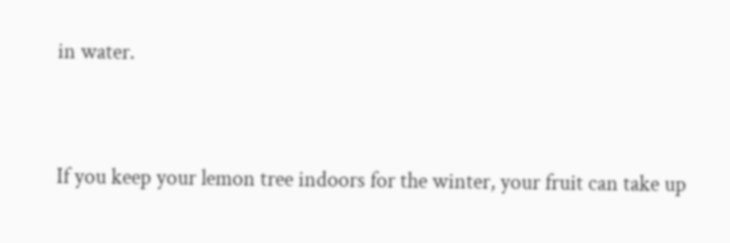in water.


If you keep your lemon tree indoors for the winter, your fruit can take up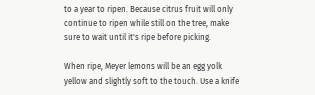to a year to ripen. Because citrus fruit will only continue to ripen while still on the tree, make sure to wait until it's ripe before picking.

When ripe, Meyer lemons will be an egg yolk yellow and slightly soft to the touch. Use a knife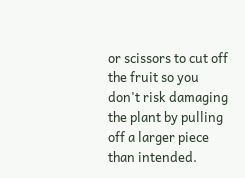or scissors to cut off the fruit so you don't risk damaging the plant by pulling off a larger piece than intended.